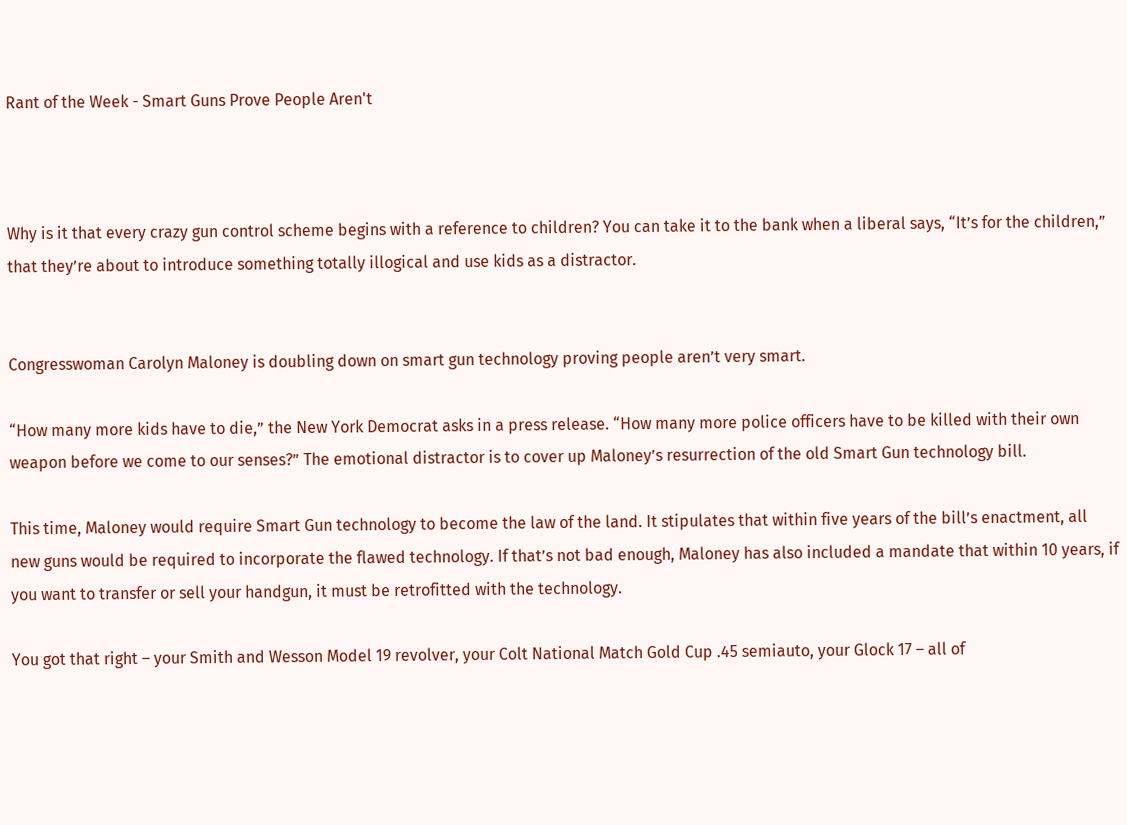Rant of the Week - Smart Guns Prove People Aren't



Why is it that every crazy gun control scheme begins with a reference to children? You can take it to the bank when a liberal says, “It’s for the children,” that they’re about to introduce something totally illogical and use kids as a distractor.


Congresswoman Carolyn Maloney is doubling down on smart gun technology proving people aren’t very smart.

“How many more kids have to die,” the New York Democrat asks in a press release. “How many more police officers have to be killed with their own weapon before we come to our senses?” The emotional distractor is to cover up Maloney’s resurrection of the old Smart Gun technology bill.

This time, Maloney would require Smart Gun technology to become the law of the land. It stipulates that within five years of the bill’s enactment, all new guns would be required to incorporate the flawed technology. If that’s not bad enough, Maloney has also included a mandate that within 10 years, if you want to transfer or sell your handgun, it must be retrofitted with the technology.

You got that right – your Smith and Wesson Model 19 revolver, your Colt National Match Gold Cup .45 semiauto, your Glock 17 – all of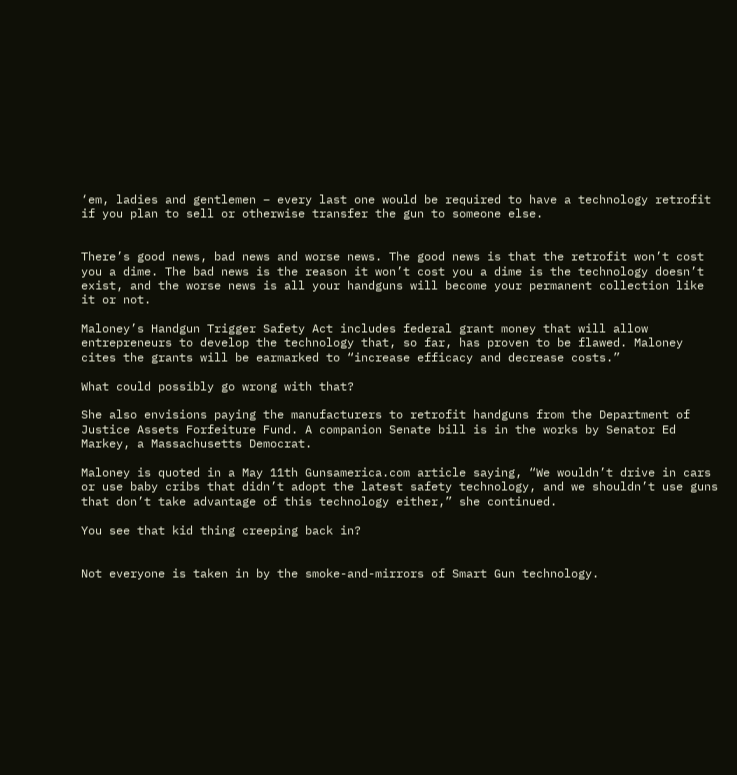‘em, ladies and gentlemen – every last one would be required to have a technology retrofit if you plan to sell or otherwise transfer the gun to someone else.


There’s good news, bad news and worse news. The good news is that the retrofit won’t cost you a dime. The bad news is the reason it won’t cost you a dime is the technology doesn’t exist, and the worse news is all your handguns will become your permanent collection like it or not.

Maloney’s Handgun Trigger Safety Act includes federal grant money that will allow entrepreneurs to develop the technology that, so far, has proven to be flawed. Maloney cites the grants will be earmarked to “increase efficacy and decrease costs.”

What could possibly go wrong with that?

She also envisions paying the manufacturers to retrofit handguns from the Department of Justice Assets Forfeiture Fund. A companion Senate bill is in the works by Senator Ed Markey, a Massachusetts Democrat.

Maloney is quoted in a May 11th Gunsamerica.com article saying, “We wouldn’t drive in cars or use baby cribs that didn’t adopt the latest safety technology, and we shouldn’t use guns that don’t take advantage of this technology either,” she continued.

You see that kid thing creeping back in?


Not everyone is taken in by the smoke-and-mirrors of Smart Gun technology.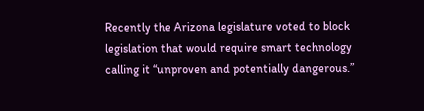Recently the Arizona legislature voted to block legislation that would require smart technology calling it “unproven and potentially dangerous.”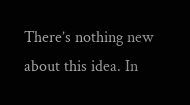There’s nothing new about this idea. In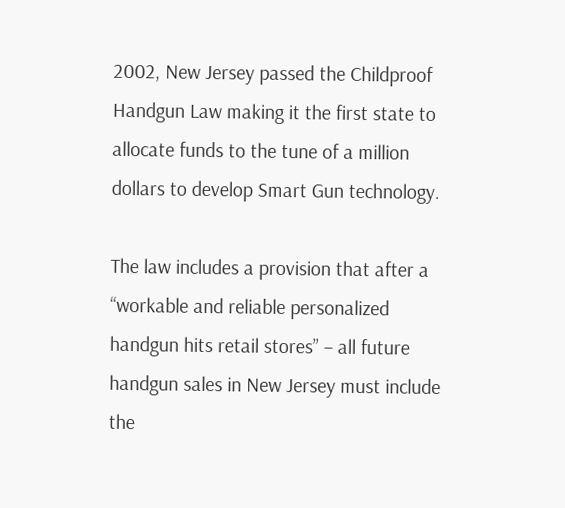2002, New Jersey passed the Childproof Handgun Law making it the first state to allocate funds to the tune of a million dollars to develop Smart Gun technology.

The law includes a provision that after a “workable and reliable personalized handgun hits retail stores” – all future handgun sales in New Jersey must include the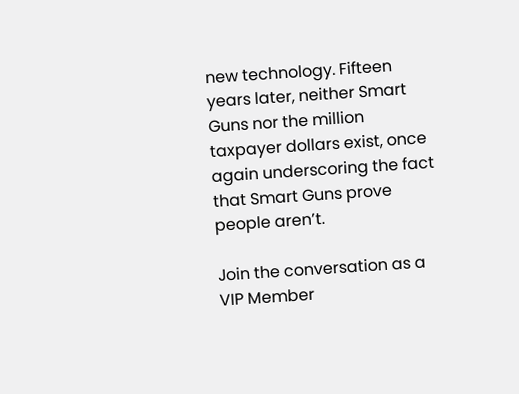new technology. Fifteen years later, neither Smart Guns nor the million taxpayer dollars exist, once again underscoring the fact that Smart Guns prove people aren’t.

Join the conversation as a VIP Member